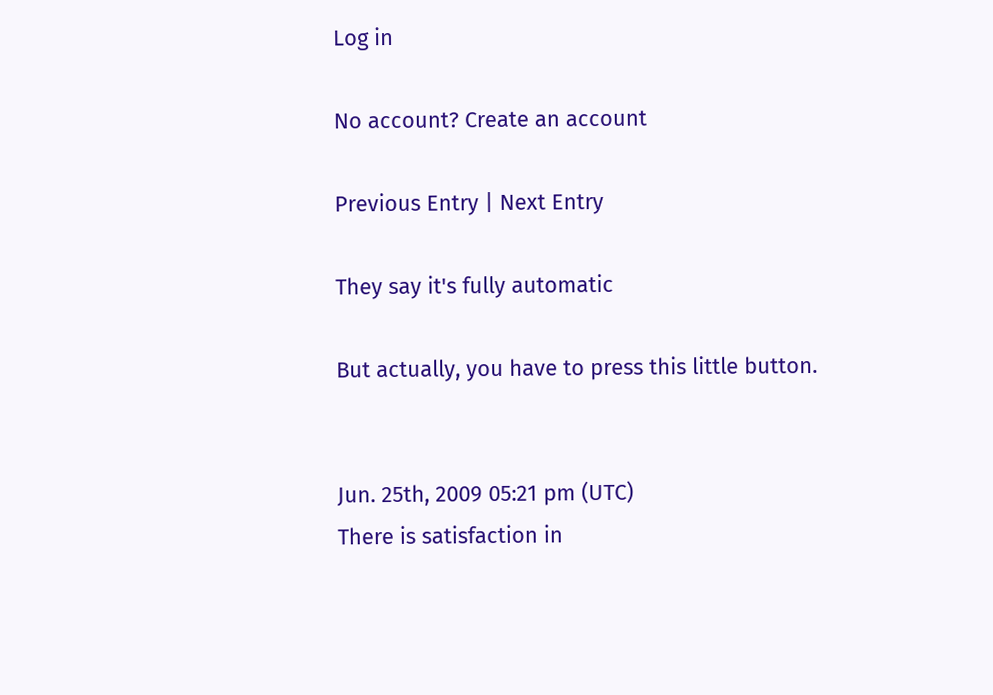Log in

No account? Create an account

Previous Entry | Next Entry

They say it's fully automatic

But actually, you have to press this little button.


Jun. 25th, 2009 05:21 pm (UTC)
There is satisfaction in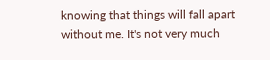knowing that things will fall apart without me. It's not very much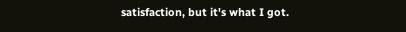satisfaction, but it's what I got.